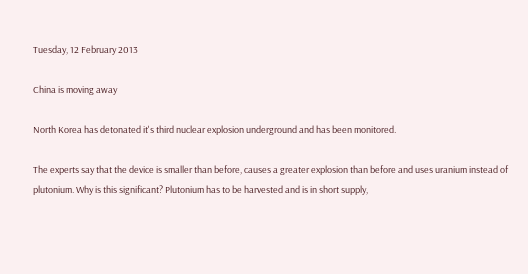Tuesday, 12 February 2013

China is moving away

North Korea has detonated it's third nuclear explosion underground and has been monitored.

The experts say that the device is smaller than before, causes a greater explosion than before and uses uranium instead of plutonium. Why is this significant? Plutonium has to be harvested and is in short supply,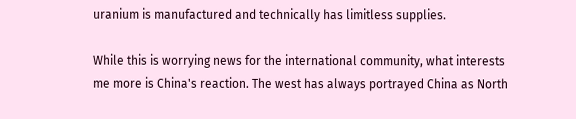uranium is manufactured and technically has limitless supplies.

While this is worrying news for the international community, what interests me more is China's reaction. The west has always portrayed China as North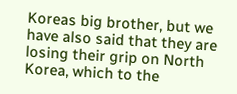Koreas big brother, but we have also said that they are losing their grip on North Korea, which to the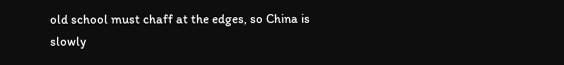old school must chaff at the edges, so China is slowly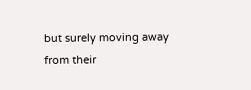but surely moving away from their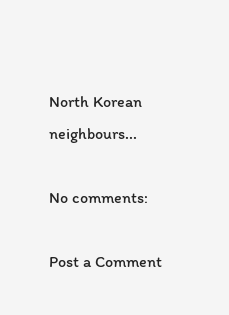North Korean neighbours...

No comments:

Post a Comment